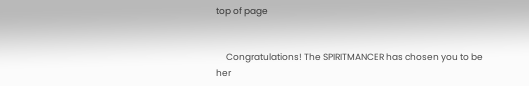top of page


     Congratulations! The SPIRITMANCER has chosen you to be her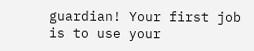guardian! Your first job is to use your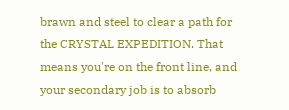brawn and steel to clear a path for the CRYSTAL EXPEDITION. That means you're on the front line, and your secondary job is to absorb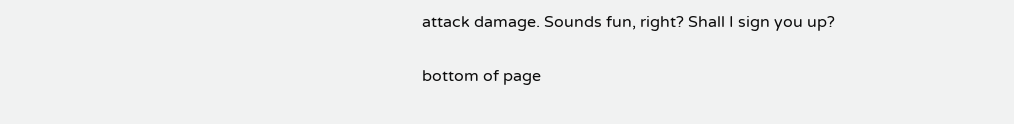attack damage. Sounds fun, right? Shall I sign you up?

bottom of page